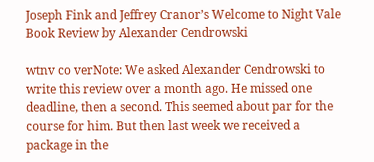Joseph Fink and Jeffrey Cranor’s Welcome to Night Vale Book Review by Alexander Cendrowski

wtnv co verNote: We asked Alexander Cendrowski to write this review over a month ago. He missed one deadline, then a second. This seemed about par for the course for him. But then last week we received a package in the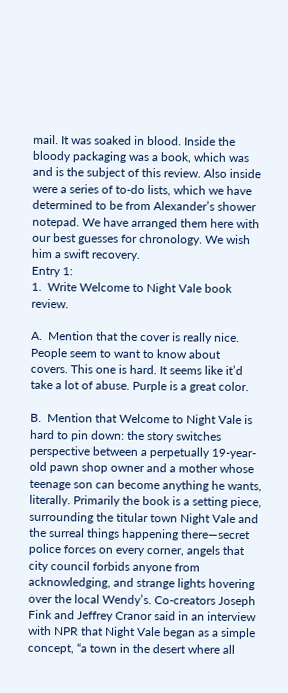mail. It was soaked in blood. Inside the bloody packaging was a book, which was and is the subject of this review. Also inside were a series of to-do lists, which we have determined to be from Alexander’s shower notepad. We have arranged them here with our best guesses for chronology. We wish him a swift recovery.
Entry 1:
1.  Write Welcome to Night Vale book review.

A.  Mention that the cover is really nice. People seem to want to know about
covers. This one is hard. It seems like it’d take a lot of abuse. Purple is a great color.

B.  Mention that Welcome to Night Vale is hard to pin down: the story switches perspective between a perpetually 19-year-old pawn shop owner and a mother whose teenage son can become anything he wants, literally. Primarily the book is a setting piece, surrounding the titular town Night Vale and the surreal things happening there—secret police forces on every corner, angels that city council forbids anyone from acknowledging, and strange lights hovering over the local Wendy’s. Co-creators Joseph Fink and Jeffrey Cranor said in an interview with NPR that Night Vale began as a simple concept, “a town in the desert where all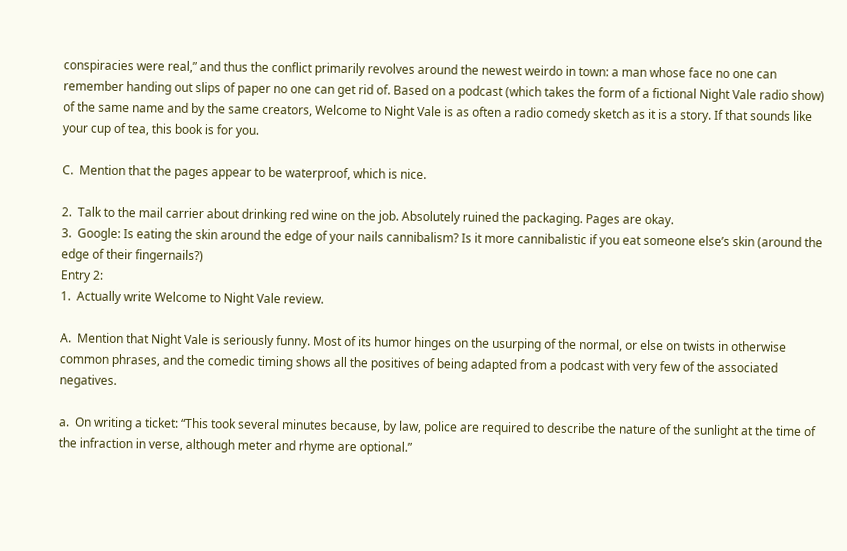conspiracies were real,” and thus the conflict primarily revolves around the newest weirdo in town: a man whose face no one can remember handing out slips of paper no one can get rid of. Based on a podcast (which takes the form of a fictional Night Vale radio show) of the same name and by the same creators, Welcome to Night Vale is as often a radio comedy sketch as it is a story. If that sounds like your cup of tea, this book is for you.

C.  Mention that the pages appear to be waterproof, which is nice.

2.  Talk to the mail carrier about drinking red wine on the job. Absolutely ruined the packaging. Pages are okay.
3.  Google: Is eating the skin around the edge of your nails cannibalism? Is it more cannibalistic if you eat someone else’s skin (around the edge of their fingernails?)
Entry 2:
1.  Actually write Welcome to Night Vale review.

A.  Mention that Night Vale is seriously funny. Most of its humor hinges on the usurping of the normal, or else on twists in otherwise common phrases, and the comedic timing shows all the positives of being adapted from a podcast with very few of the associated negatives.

a.  On writing a ticket: “This took several minutes because, by law, police are required to describe the nature of the sunlight at the time of the infraction in verse, although meter and rhyme are optional.”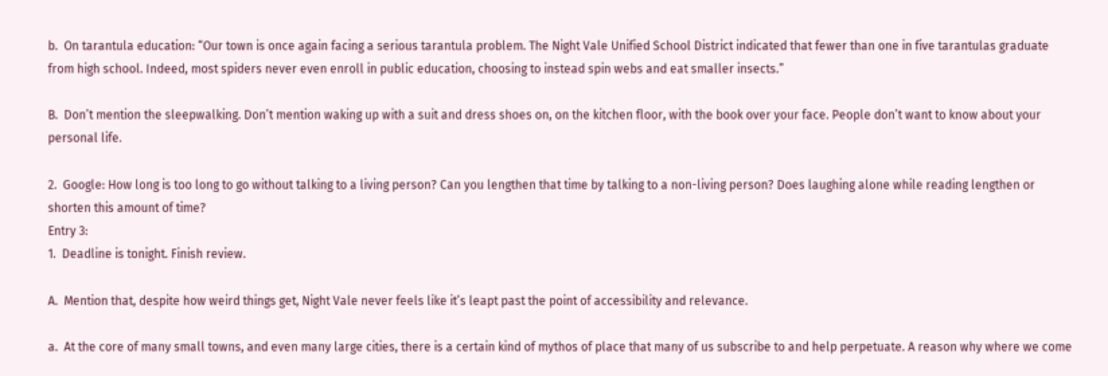b.  On tarantula education: “Our town is once again facing a serious tarantula problem. The Night Vale Unified School District indicated that fewer than one in five tarantulas graduate from high school. Indeed, most spiders never even enroll in public education, choosing to instead spin webs and eat smaller insects.”

B.  Don’t mention the sleepwalking. Don’t mention waking up with a suit and dress shoes on, on the kitchen floor, with the book over your face. People don’t want to know about your personal life.

2.  Google: How long is too long to go without talking to a living person? Can you lengthen that time by talking to a non-living person? Does laughing alone while reading lengthen or shorten this amount of time?
Entry 3:
1.  Deadline is tonight. Finish review.

A.  Mention that, despite how weird things get, Night Vale never feels like it’s leapt past the point of accessibility and relevance.

a.  At the core of many small towns, and even many large cities, there is a certain kind of mythos of place that many of us subscribe to and help perpetuate. A reason why where we come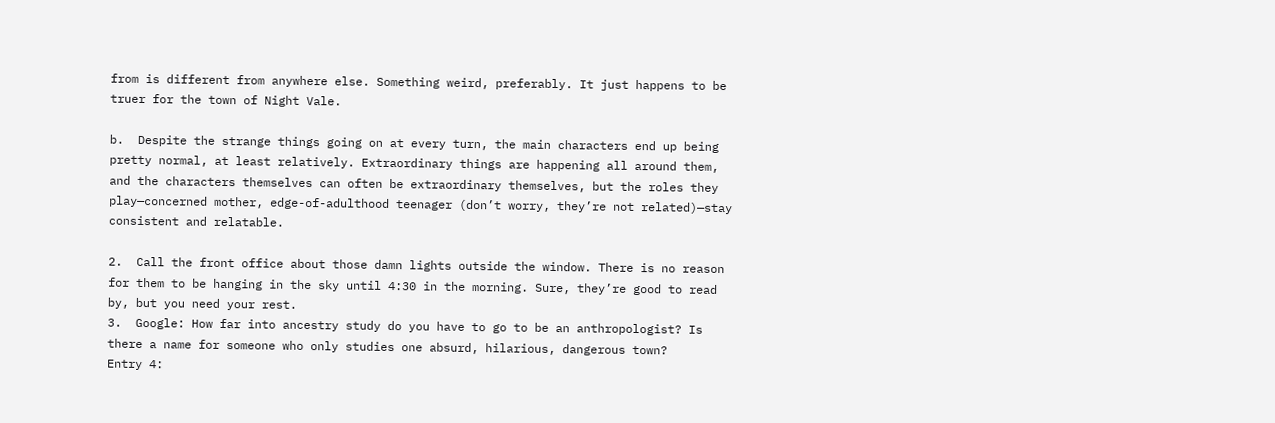from is different from anywhere else. Something weird, preferably. It just happens to be truer for the town of Night Vale.

b.  Despite the strange things going on at every turn, the main characters end up being pretty normal, at least relatively. Extraordinary things are happening all around them, and the characters themselves can often be extraordinary themselves, but the roles they play—concerned mother, edge-of-adulthood teenager (don’t worry, they’re not related)—stay consistent and relatable.

2.  Call the front office about those damn lights outside the window. There is no reason for them to be hanging in the sky until 4:30 in the morning. Sure, they’re good to read by, but you need your rest.
3.  Google: How far into ancestry study do you have to go to be an anthropologist? Is there a name for someone who only studies one absurd, hilarious, dangerous town?
Entry 4: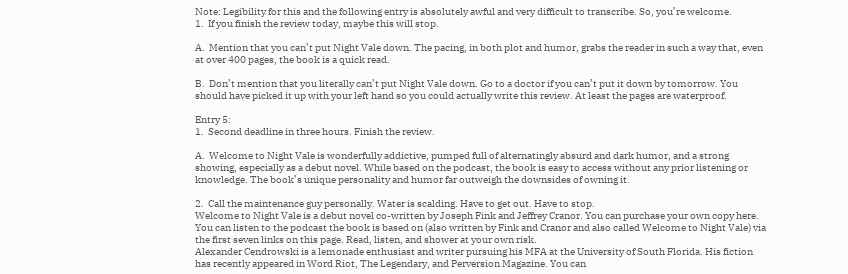Note: Legibility for this and the following entry is absolutely awful and very difficult to transcribe. So, you’re welcome.
1.  If you finish the review today, maybe this will stop.

A.  Mention that you can’t put Night Vale down. The pacing, in both plot and humor, grabs the reader in such a way that, even at over 400 pages, the book is a quick read.

B.  Don’t mention that you literally can’t put Night Vale down. Go to a doctor if you can’t put it down by tomorrow. You should have picked it up with your left hand so you could actually write this review. At least the pages are waterproof.

Entry 5:
1.  Second deadline in three hours. Finish the review.

A.  Welcome to Night Vale is wonderfully addictive, pumped full of alternatingly absurd and dark humor, and a strong showing, especially as a debut novel. While based on the podcast, the book is easy to access without any prior listening or knowledge. The book’s unique personality and humor far outweigh the downsides of owning it.

2.  Call the maintenance guy personally. Water is scalding. Have to get out. Have to stop.
Welcome to Night Vale is a debut novel co-written by Joseph Fink and Jeffrey Cranor. You can purchase your own copy here. You can listen to the podcast the book is based on (also written by Fink and Cranor and also called Welcome to Night Vale) via the first seven links on this page. Read, listen, and shower at your own risk.
Alexander Cendrowski is a lemonade enthusiast and writer pursuing his MFA at the University of South Florida. His fiction has recently appeared in Word Riot, The Legendary, and Perversion Magazine. You can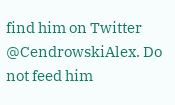find him on Twitter @CendrowskiAlex. Do not feed him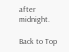after midnight.

Back to Top